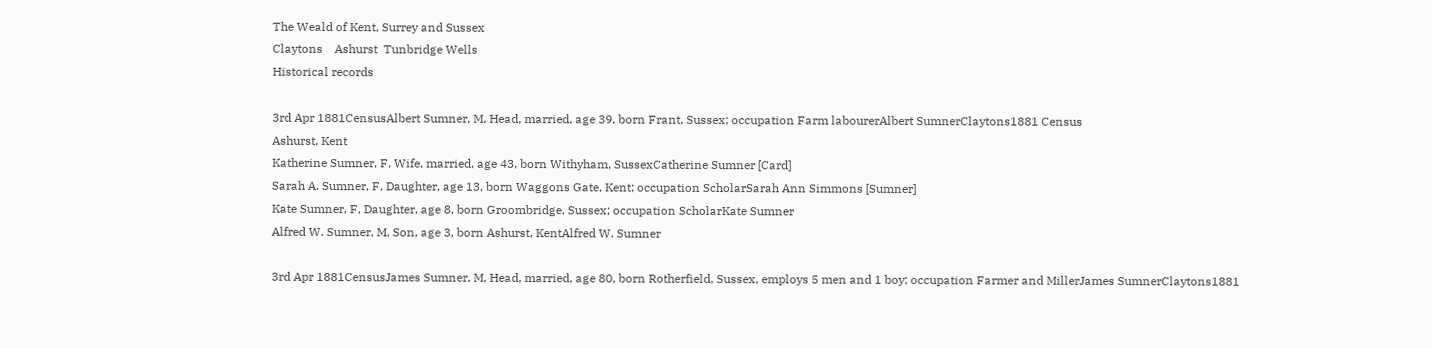The Weald of Kent, Surrey and Sussex
Claytons    Ashurst  Tunbridge Wells
Historical records

3rd Apr 1881CensusAlbert Sumner, M, Head, married, age 39, born Frant, Sussex; occupation Farm labourerAlbert SumnerClaytons1881 Census
Ashurst, Kent
Katherine Sumner, F, Wife, married, age 43, born Withyham, SussexCatherine Sumner [Card]
Sarah A. Sumner, F, Daughter, age 13, born Waggons Gate, Kent; occupation ScholarSarah Ann Simmons [Sumner]
Kate Sumner, F, Daughter, age 8, born Groombridge, Sussex; occupation ScholarKate Sumner
Alfred W. Sumner, M, Son, age 3, born Ashurst, KentAlfred W. Sumner

3rd Apr 1881CensusJames Sumner, M, Head, married, age 80, born Rotherfield, Sussex, employs 5 men and 1 boy; occupation Farmer and MillerJames SumnerClaytons1881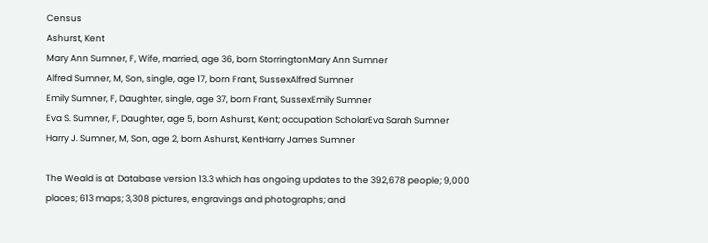Census
Ashurst, Kent
Mary Ann Sumner, F, Wife, married, age 36, born StorringtonMary Ann Sumner
Alfred Sumner, M, Son, single, age 17, born Frant, SussexAlfred Sumner
Emily Sumner, F, Daughter, single, age 37, born Frant, SussexEmily Sumner
Eva S. Sumner, F, Daughter, age 5, born Ashurst, Kent; occupation ScholarEva Sarah Sumner
Harry J. Sumner, M, Son, age 2, born Ashurst, KentHarry James Sumner

The Weald is at  Database version 13.3 which has ongoing updates to the 392,678 people; 9,000 places; 613 maps; 3,308 pictures, engravings and photographs; and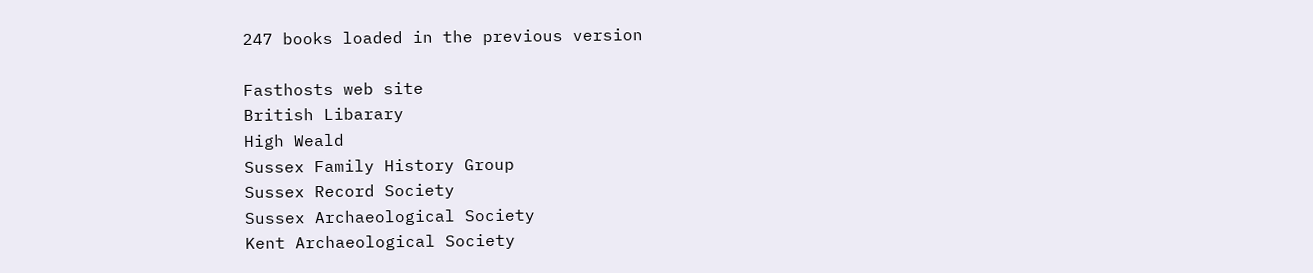247 books loaded in the previous version

Fasthosts web site
British Libarary
High Weald
Sussex Family History Group
Sussex Record Society
Sussex Archaeological Society
Kent Archaeological Society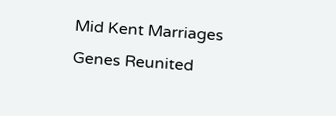Mid Kent Marriages
Genes Reunited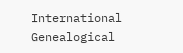International Genealogical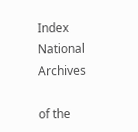Index
National Archives

of the